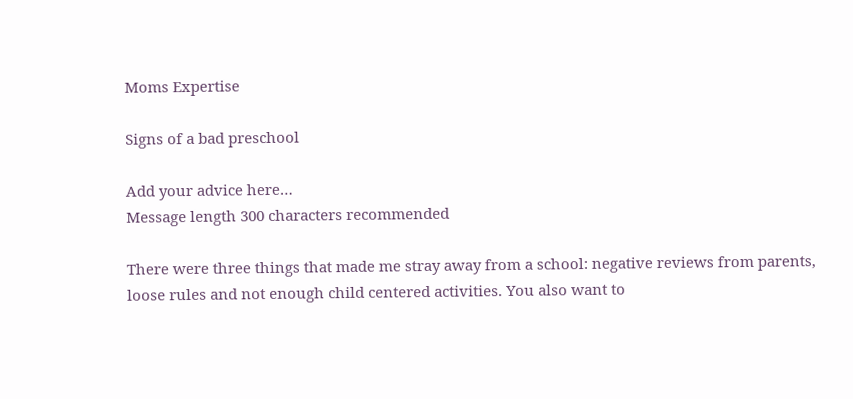Moms Expertise

Signs of a bad preschool

Add your advice here…
Message length 300 characters recommended

There were three things that made me stray away from a school: negative reviews from parents, loose rules and not enough child centered activities. You also want to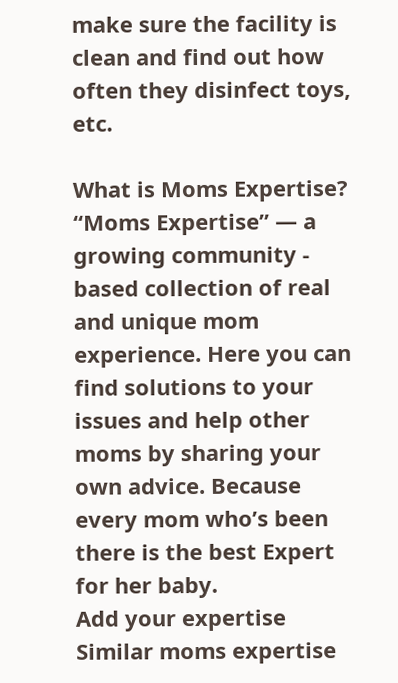make sure the facility is clean and find out how often they disinfect toys, etc.

What is Moms Expertise?
“Moms Expertise” — a growing community - based collection of real and unique mom experience. Here you can find solutions to your issues and help other moms by sharing your own advice. Because every mom who’s been there is the best Expert for her baby.
Add your expertise
Similar moms expertise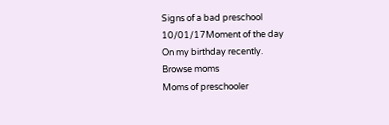Signs of a bad preschool
10/01/17Moment of the day
On my birthday recently.
Browse moms
Moms of preschooler